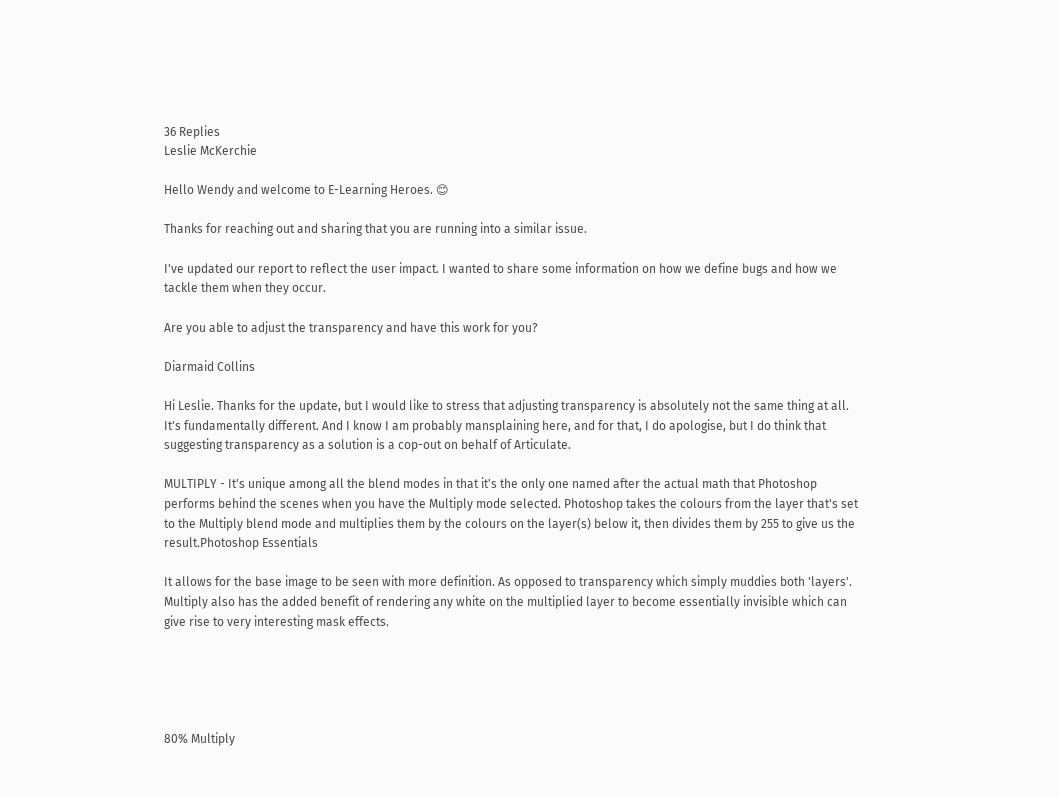36 Replies
Leslie McKerchie

Hello Wendy and welcome to E-Learning Heroes. 😊

Thanks for reaching out and sharing that you are running into a similar issue.

I've updated our report to reflect the user impact. I wanted to share some information on how we define bugs and how we tackle them when they occur.

Are you able to adjust the transparency and have this work for you?

Diarmaid Collins

Hi Leslie. Thanks for the update, but I would like to stress that adjusting transparency is absolutely not the same thing at all. It's fundamentally different. And I know I am probably mansplaining here, and for that, I do apologise, but I do think that suggesting transparency as a solution is a cop-out on behalf of Articulate.

MULTIPLY - It's unique among all the blend modes in that it's the only one named after the actual math that Photoshop performs behind the scenes when you have the Multiply mode selected. Photoshop takes the colours from the layer that's set to the Multiply blend mode and multiplies them by the colours on the layer(s) below it, then divides them by 255 to give us the result.Photoshop Essentials

It allows for the base image to be seen with more definition. As opposed to transparency which simply muddies both 'layers'. Multiply also has the added benefit of rendering any white on the multiplied layer to become essentially invisible which can give rise to very interesting mask effects.





80% Multiply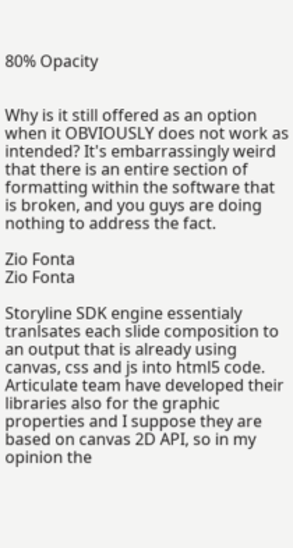80% Opacity


Why is it still offered as an option when it OBVIOUSLY does not work as intended? It's embarrassingly weird that there is an entire section of formatting within the software that is broken, and you guys are doing nothing to address the fact.

Zio Fonta
Zio Fonta

Storyline SDK engine essentialy tranlsates each slide composition to an output that is already using canvas, css and js into html5 code. Articulate team have developed their libraries also for the graphic properties and I suppose they are based on canvas 2D API, so in my opinion the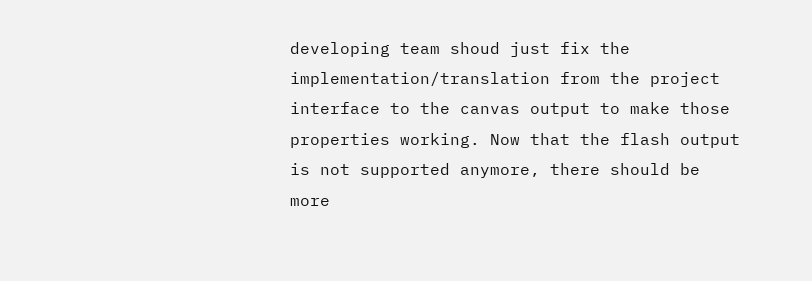developing team shoud just fix the implementation/translation from the project interface to the canvas output to make those properties working. Now that the flash output is not supported anymore, there should be more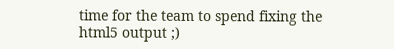time for the team to spend fixing the html5 output ;)